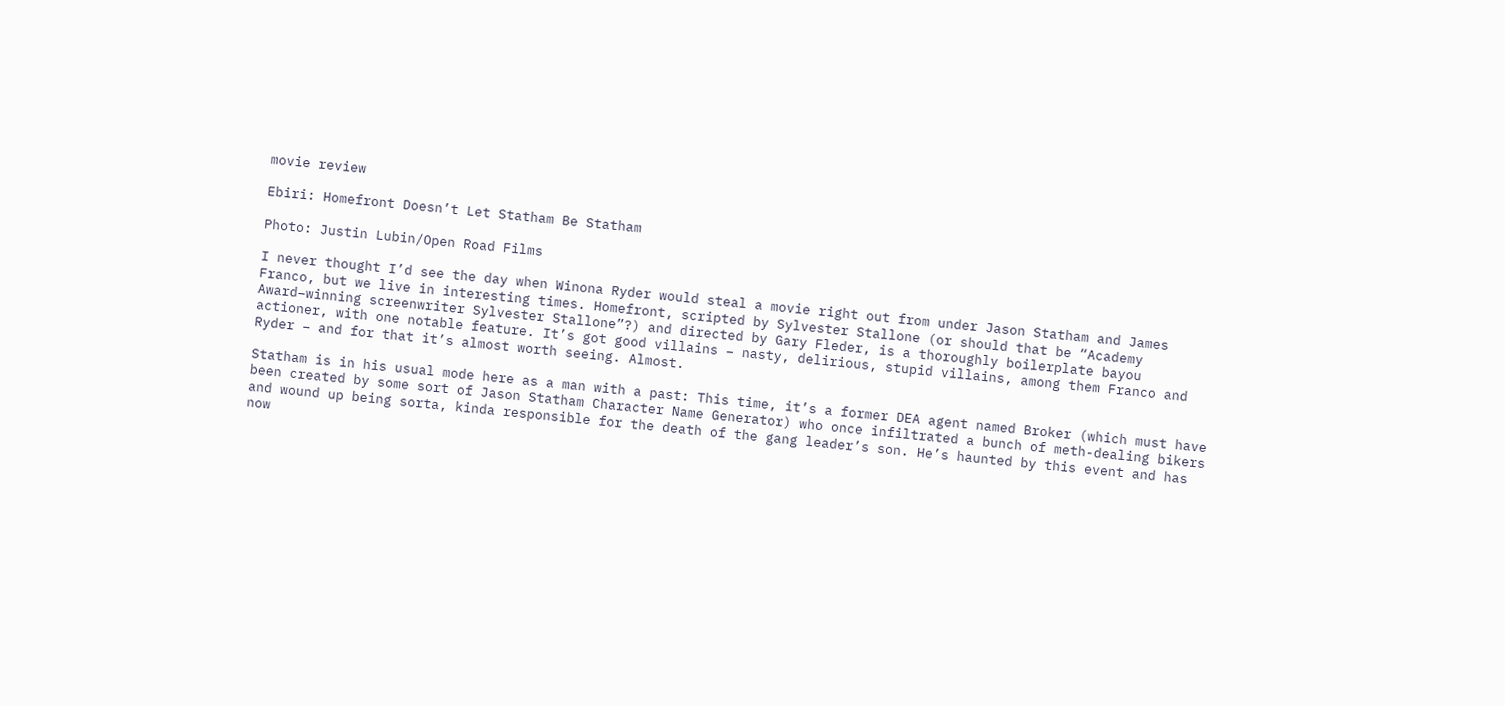movie review

Ebiri: Homefront Doesn’t Let Statham Be Statham

Photo: Justin Lubin/Open Road Films

I never thought I’d see the day when Winona Ryder would steal a movie right out from under Jason Statham and James Franco, but we live in interesting times. Homefront, scripted by Sylvester Stallone (or should that be “Academy Award–winning screenwriter Sylvester Stallone”?) and directed by Gary Fleder, is a thoroughly boilerplate bayou actioner, with one notable feature. It’s got good villains – nasty, delirious, stupid villains, among them Franco and Ryder – and for that it’s almost worth seeing. Almost.

Statham is in his usual mode here as a man with a past: This time, it’s a former DEA agent named Broker (which must have been created by some sort of Jason Statham Character Name Generator) who once infiltrated a bunch of meth-dealing bikers and wound up being sorta, kinda responsible for the death of the gang leader’s son. He’s haunted by this event and has now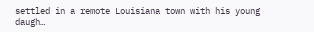settled in a remote Louisiana town with his young daugh…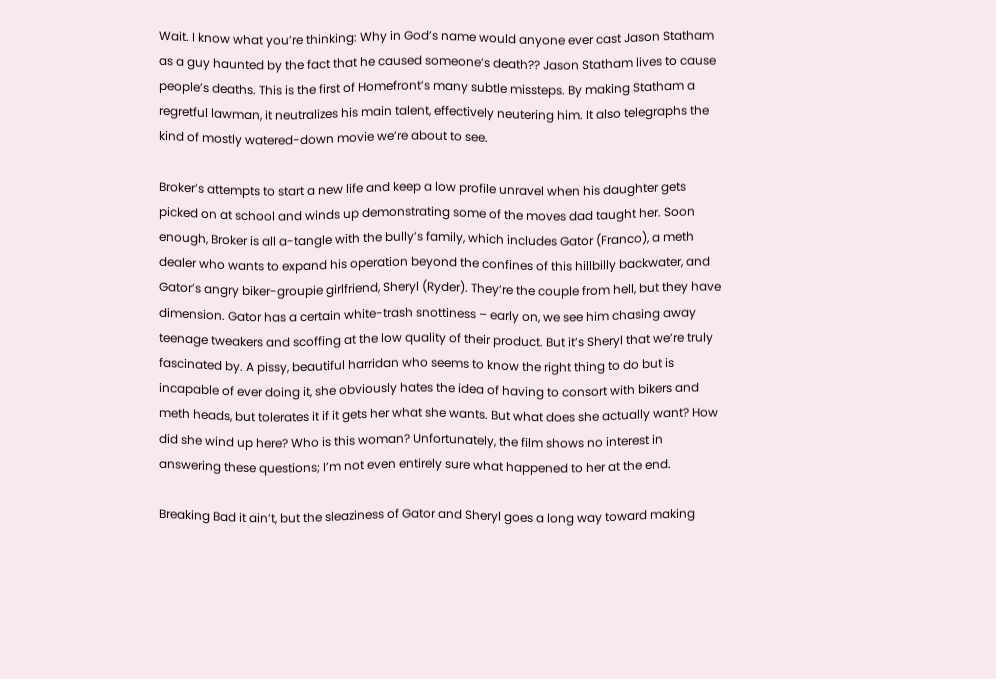Wait. I know what you’re thinking: Why in God’s name would anyone ever cast Jason Statham as a guy haunted by the fact that he caused someone’s death?? Jason Statham lives to cause people’s deaths. This is the first of Homefront’s many subtle missteps. By making Statham a regretful lawman, it neutralizes his main talent, effectively neutering him. It also telegraphs the kind of mostly watered-down movie we’re about to see.

Broker’s attempts to start a new life and keep a low profile unravel when his daughter gets picked on at school and winds up demonstrating some of the moves dad taught her. Soon enough, Broker is all a-tangle with the bully’s family, which includes Gator (Franco), a meth dealer who wants to expand his operation beyond the confines of this hillbilly backwater, and Gator’s angry biker-groupie girlfriend, Sheryl (Ryder). They’re the couple from hell, but they have dimension. Gator has a certain white-trash snottiness – early on, we see him chasing away teenage tweakers and scoffing at the low quality of their product. But it’s Sheryl that we’re truly fascinated by. A pissy, beautiful harridan who seems to know the right thing to do but is incapable of ever doing it, she obviously hates the idea of having to consort with bikers and meth heads, but tolerates it if it gets her what she wants. But what does she actually want? How did she wind up here? Who is this woman? Unfortunately, the film shows no interest in answering these questions; I’m not even entirely sure what happened to her at the end.

Breaking Bad it ain’t, but the sleaziness of Gator and Sheryl goes a long way toward making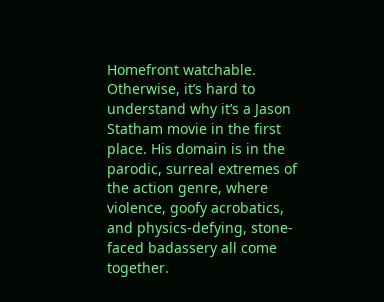Homefront watchable. Otherwise, it’s hard to understand why it’s a Jason Statham movie in the first place. His domain is in the parodic, surreal extremes of the action genre, where violence, goofy acrobatics, and physics-defying, stone-faced badassery all come together.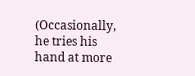(Occasionally, he tries his hand at more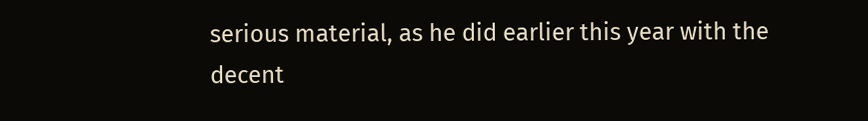serious material, as he did earlier this year with the decent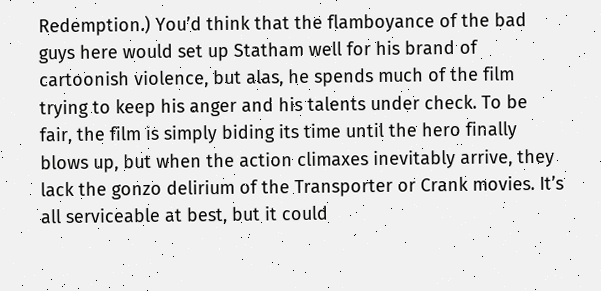Redemption.) You’d think that the flamboyance of the bad guys here would set up Statham well for his brand of cartoonish violence, but alas, he spends much of the film trying to keep his anger and his talents under check. To be fair, the film is simply biding its time until the hero finally blows up, but when the action climaxes inevitably arrive, they lack the gonzo delirium of the Transporter or Crank movies. It’s all serviceable at best, but it could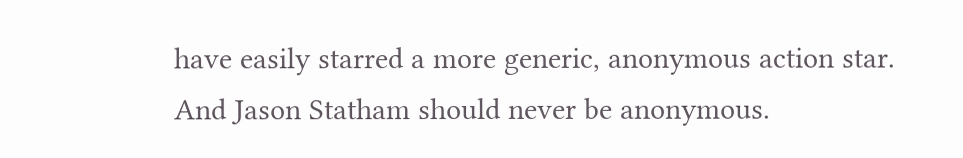have easily starred a more generic, anonymous action star. And Jason Statham should never be anonymous.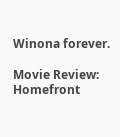Winona forever.

Movie Review: Homefront